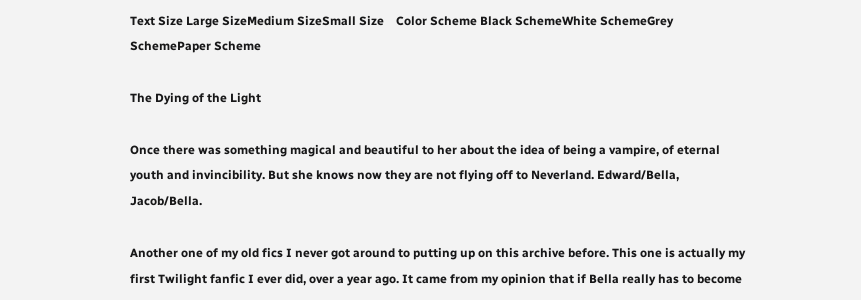Text Size Large SizeMedium SizeSmall Size    Color Scheme Black SchemeWhite SchemeGrey SchemePaper Scheme

The Dying of the Light

Once there was something magical and beautiful to her about the idea of being a vampire, of eternal youth and invincibility. But she knows now they are not flying off to Neverland. Edward/Bella, Jacob/Bella.

Another one of my old fics I never got around to putting up on this archive before. This one is actually my first Twilight fanfic I ever did, over a year ago. It came from my opinion that if Bella really has to become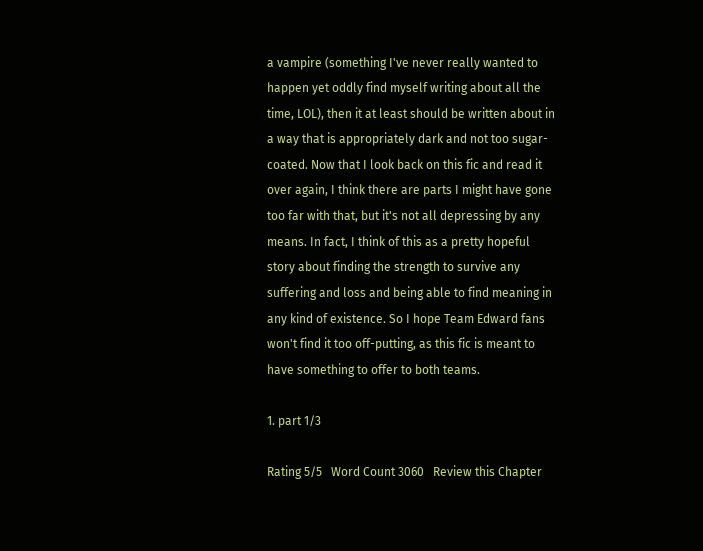a vampire (something I've never really wanted to happen yet oddly find myself writing about all the time, LOL), then it at least should be written about in a way that is appropriately dark and not too sugar-coated. Now that I look back on this fic and read it over again, I think there are parts I might have gone too far with that, but it's not all depressing by any means. In fact, I think of this as a pretty hopeful story about finding the strength to survive any suffering and loss and being able to find meaning in any kind of existence. So I hope Team Edward fans won't find it too off-putting, as this fic is meant to have something to offer to both teams.

1. part 1/3

Rating 5/5   Word Count 3060   Review this Chapter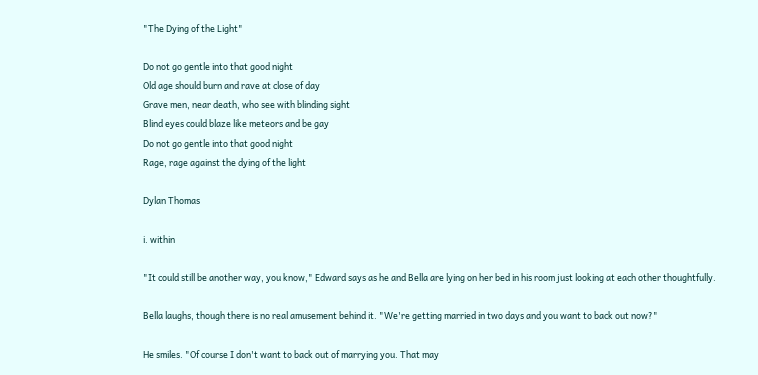"The Dying of the Light"

Do not go gentle into that good night
Old age should burn and rave at close of day
Grave men, near death, who see with blinding sight
Blind eyes could blaze like meteors and be gay
Do not go gentle into that good night
Rage, rage against the dying of the light

Dylan Thomas

i. within

"It could still be another way, you know," Edward says as he and Bella are lying on her bed in his room just looking at each other thoughtfully.

Bella laughs, though there is no real amusement behind it. "We're getting married in two days and you want to back out now?"

He smiles. "Of course I don't want to back out of marrying you. That may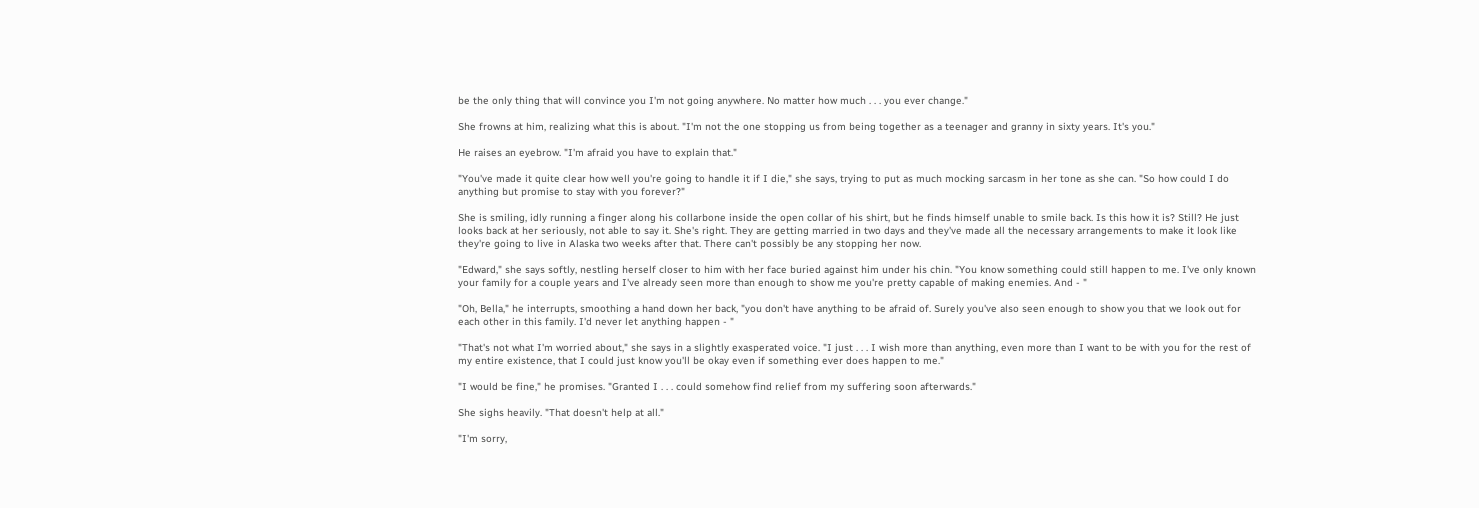be the only thing that will convince you I'm not going anywhere. No matter how much . . . you ever change."

She frowns at him, realizing what this is about. "I'm not the one stopping us from being together as a teenager and granny in sixty years. It's you."

He raises an eyebrow. "I'm afraid you have to explain that."

"You've made it quite clear how well you're going to handle it if I die," she says, trying to put as much mocking sarcasm in her tone as she can. "So how could I do anything but promise to stay with you forever?"

She is smiling, idly running a finger along his collarbone inside the open collar of his shirt, but he finds himself unable to smile back. Is this how it is? Still? He just looks back at her seriously, not able to say it. She's right. They are getting married in two days and they've made all the necessary arrangements to make it look like they're going to live in Alaska two weeks after that. There can't possibly be any stopping her now.

"Edward," she says softly, nestling herself closer to him with her face buried against him under his chin. "You know something could still happen to me. I've only known your family for a couple years and I've already seen more than enough to show me you're pretty capable of making enemies. And - "

"Oh, Bella," he interrupts, smoothing a hand down her back, "you don't have anything to be afraid of. Surely you've also seen enough to show you that we look out for each other in this family. I'd never let anything happen - "

"That's not what I'm worried about," she says in a slightly exasperated voice. "I just . . . I wish more than anything, even more than I want to be with you for the rest of my entire existence, that I could just know you'll be okay even if something ever does happen to me."

"I would be fine," he promises. "Granted I . . . could somehow find relief from my suffering soon afterwards."

She sighs heavily. "That doesn't help at all."

"I'm sorry,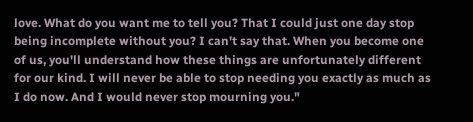love. What do you want me to tell you? That I could just one day stop being incomplete without you? I can't say that. When you become one of us, you'll understand how these things are unfortunately different for our kind. I will never be able to stop needing you exactly as much as I do now. And I would never stop mourning you."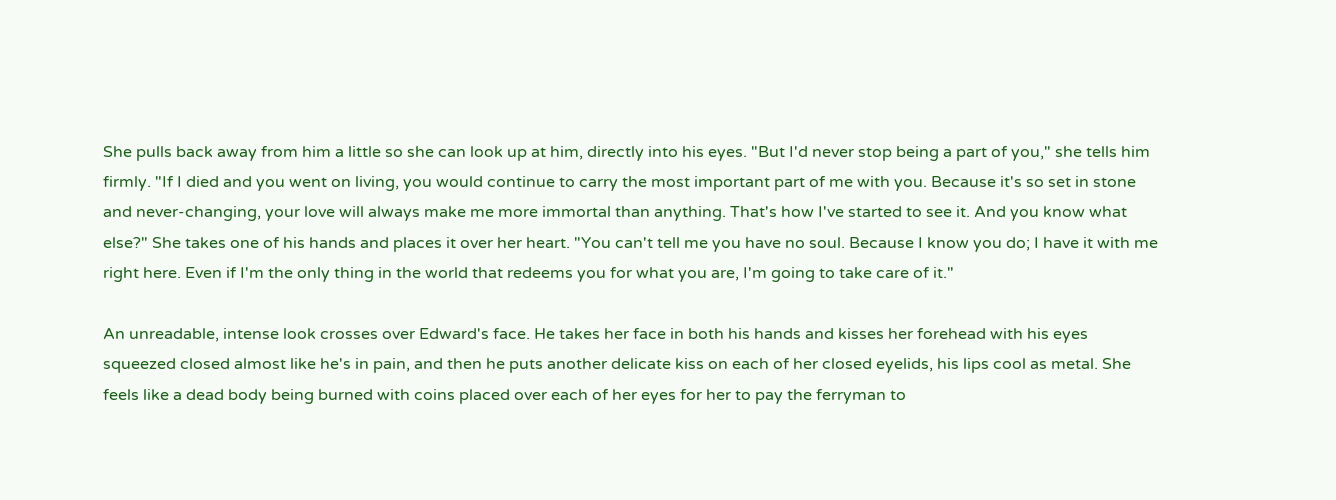She pulls back away from him a little so she can look up at him, directly into his eyes. "But I'd never stop being a part of you," she tells him firmly. "If I died and you went on living, you would continue to carry the most important part of me with you. Because it's so set in stone and never-changing, your love will always make me more immortal than anything. That's how I've started to see it. And you know what else?" She takes one of his hands and places it over her heart. "You can't tell me you have no soul. Because I know you do; I have it with me right here. Even if I'm the only thing in the world that redeems you for what you are, I'm going to take care of it."

An unreadable, intense look crosses over Edward's face. He takes her face in both his hands and kisses her forehead with his eyes squeezed closed almost like he's in pain, and then he puts another delicate kiss on each of her closed eyelids, his lips cool as metal. She feels like a dead body being burned with coins placed over each of her eyes for her to pay the ferryman to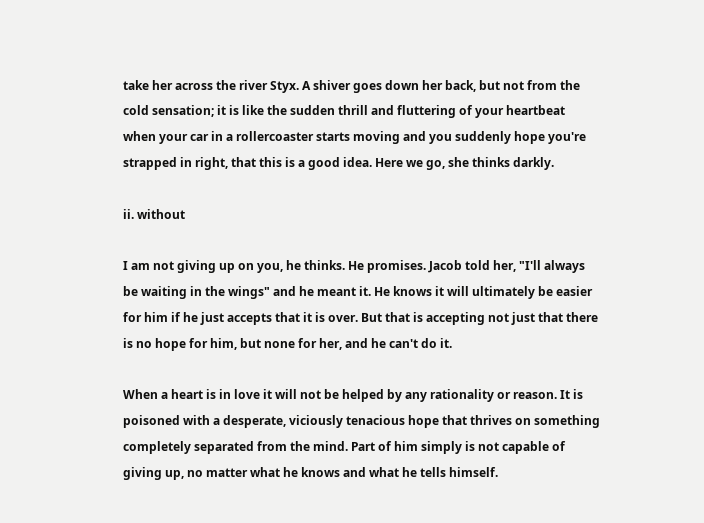take her across the river Styx. A shiver goes down her back, but not from the cold sensation; it is like the sudden thrill and fluttering of your heartbeat when your car in a rollercoaster starts moving and you suddenly hope you're strapped in right, that this is a good idea. Here we go, she thinks darkly.

ii. without

I am not giving up on you, he thinks. He promises. Jacob told her, "I'll always be waiting in the wings" and he meant it. He knows it will ultimately be easier for him if he just accepts that it is over. But that is accepting not just that there is no hope for him, but none for her, and he can't do it.

When a heart is in love it will not be helped by any rationality or reason. It is poisoned with a desperate, viciously tenacious hope that thrives on something completely separated from the mind. Part of him simply is not capable of giving up, no matter what he knows and what he tells himself.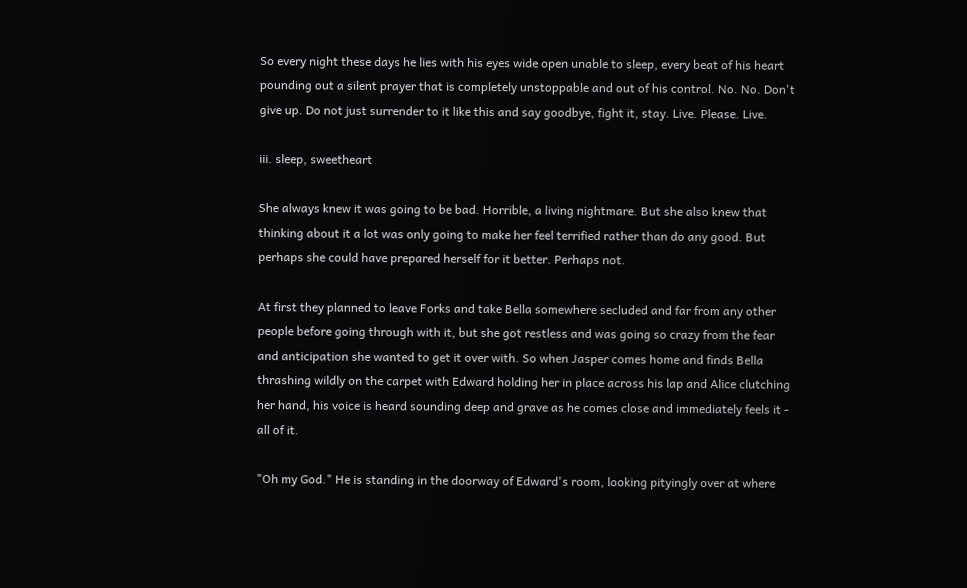So every night these days he lies with his eyes wide open unable to sleep, every beat of his heart pounding out a silent prayer that is completely unstoppable and out of his control. No. No. Don't give up. Do not just surrender to it like this and say goodbye, fight it, stay. Live. Please. Live.

iii. sleep, sweetheart

She always knew it was going to be bad. Horrible, a living nightmare. But she also knew that thinking about it a lot was only going to make her feel terrified rather than do any good. But perhaps she could have prepared herself for it better. Perhaps not.

At first they planned to leave Forks and take Bella somewhere secluded and far from any other people before going through with it, but she got restless and was going so crazy from the fear and anticipation she wanted to get it over with. So when Jasper comes home and finds Bella thrashing wildly on the carpet with Edward holding her in place across his lap and Alice clutching her hand, his voice is heard sounding deep and grave as he comes close and immediately feels it - all of it.

"Oh my God." He is standing in the doorway of Edward's room, looking pityingly over at where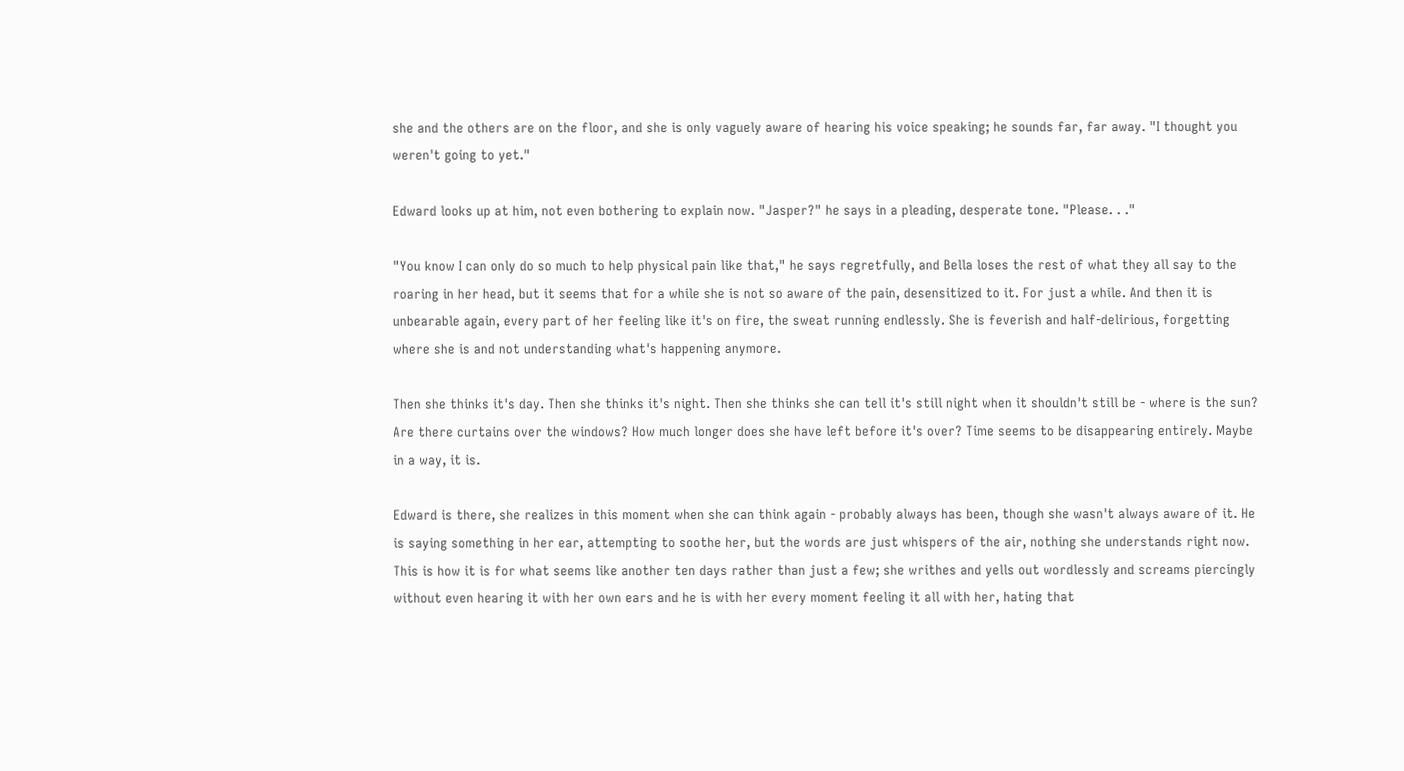she and the others are on the floor, and she is only vaguely aware of hearing his voice speaking; he sounds far, far away. "I thought you weren't going to yet."

Edward looks up at him, not even bothering to explain now. "Jasper?" he says in a pleading, desperate tone. "Please. . ."

"You know I can only do so much to help physical pain like that," he says regretfully, and Bella loses the rest of what they all say to the roaring in her head, but it seems that for a while she is not so aware of the pain, desensitized to it. For just a while. And then it is unbearable again, every part of her feeling like it's on fire, the sweat running endlessly. She is feverish and half-delirious, forgetting where she is and not understanding what's happening anymore.

Then she thinks it's day. Then she thinks it's night. Then she thinks she can tell it's still night when it shouldn't still be - where is the sun? Are there curtains over the windows? How much longer does she have left before it's over? Time seems to be disappearing entirely. Maybe in a way, it is.

Edward is there, she realizes in this moment when she can think again - probably always has been, though she wasn't always aware of it. He is saying something in her ear, attempting to soothe her, but the words are just whispers of the air, nothing she understands right now. This is how it is for what seems like another ten days rather than just a few; she writhes and yells out wordlessly and screams piercingly without even hearing it with her own ears and he is with her every moment feeling it all with her, hating that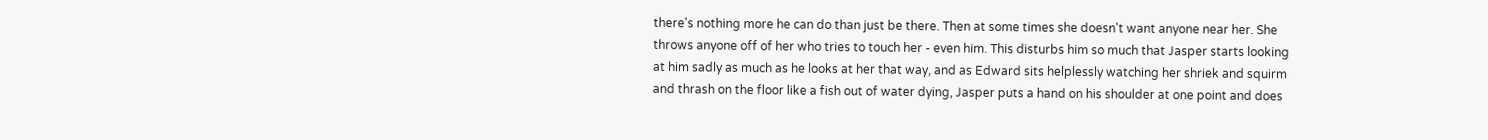there's nothing more he can do than just be there. Then at some times she doesn't want anyone near her. She throws anyone off of her who tries to touch her - even him. This disturbs him so much that Jasper starts looking at him sadly as much as he looks at her that way, and as Edward sits helplessly watching her shriek and squirm and thrash on the floor like a fish out of water dying, Jasper puts a hand on his shoulder at one point and does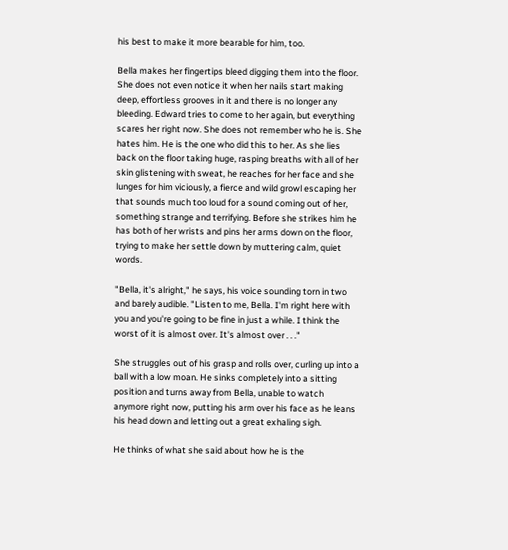his best to make it more bearable for him, too.

Bella makes her fingertips bleed digging them into the floor. She does not even notice it when her nails start making deep, effortless grooves in it and there is no longer any bleeding. Edward tries to come to her again, but everything scares her right now. She does not remember who he is. She hates him. He is the one who did this to her. As she lies back on the floor taking huge, rasping breaths with all of her skin glistening with sweat, he reaches for her face and she lunges for him viciously, a fierce and wild growl escaping her that sounds much too loud for a sound coming out of her, something strange and terrifying. Before she strikes him he has both of her wrists and pins her arms down on the floor, trying to make her settle down by muttering calm, quiet words.

"Bella, it's alright," he says, his voice sounding torn in two and barely audible. "Listen to me, Bella. I'm right here with you and you're going to be fine in just a while. I think the worst of it is almost over. It's almost over . . ."

She struggles out of his grasp and rolls over, curling up into a ball with a low moan. He sinks completely into a sitting position and turns away from Bella, unable to watch anymore right now, putting his arm over his face as he leans his head down and letting out a great exhaling sigh.

He thinks of what she said about how he is the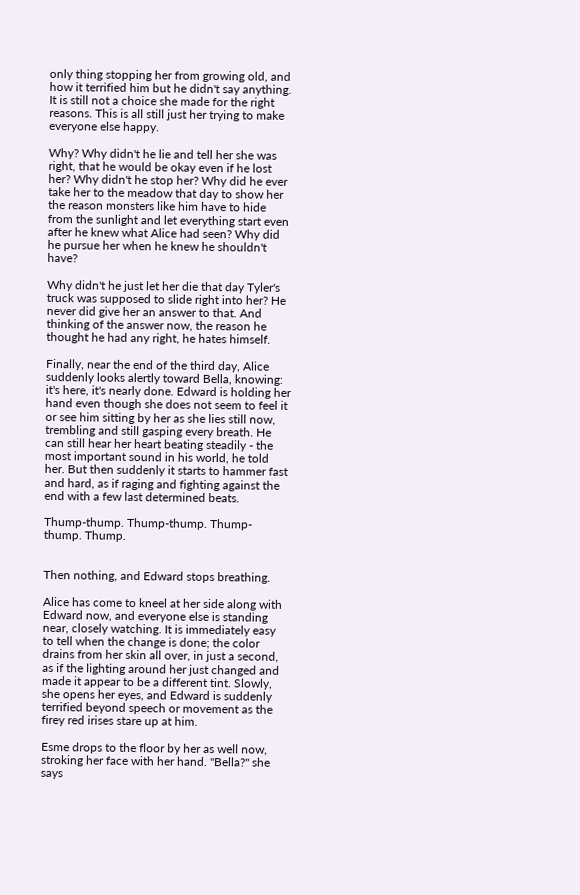only thing stopping her from growing old, and how it terrified him but he didn't say anything. It is still not a choice she made for the right reasons. This is all still just her trying to make everyone else happy.

Why? Why didn't he lie and tell her she was right, that he would be okay even if he lost her? Why didn't he stop her? Why did he ever take her to the meadow that day to show her the reason monsters like him have to hide from the sunlight and let everything start even after he knew what Alice had seen? Why did he pursue her when he knew he shouldn't have?

Why didn't he just let her die that day Tyler's truck was supposed to slide right into her? He never did give her an answer to that. And thinking of the answer now, the reason he thought he had any right, he hates himself.

Finally, near the end of the third day, Alice suddenly looks alertly toward Bella, knowing: it's here, it's nearly done. Edward is holding her hand even though she does not seem to feel it or see him sitting by her as she lies still now, trembling and still gasping every breath. He can still hear her heart beating steadily - the most important sound in his world, he told her. But then suddenly it starts to hammer fast and hard, as if raging and fighting against the end with a few last determined beats.

Thump-thump. Thump-thump. Thump-thump. Thump.


Then nothing, and Edward stops breathing.

Alice has come to kneel at her side along with Edward now, and everyone else is standing near, closely watching. It is immediately easy to tell when the change is done; the color drains from her skin all over, in just a second, as if the lighting around her just changed and made it appear to be a different tint. Slowly, she opens her eyes, and Edward is suddenly terrified beyond speech or movement as the firey red irises stare up at him.

Esme drops to the floor by her as well now, stroking her face with her hand. "Bella?" she says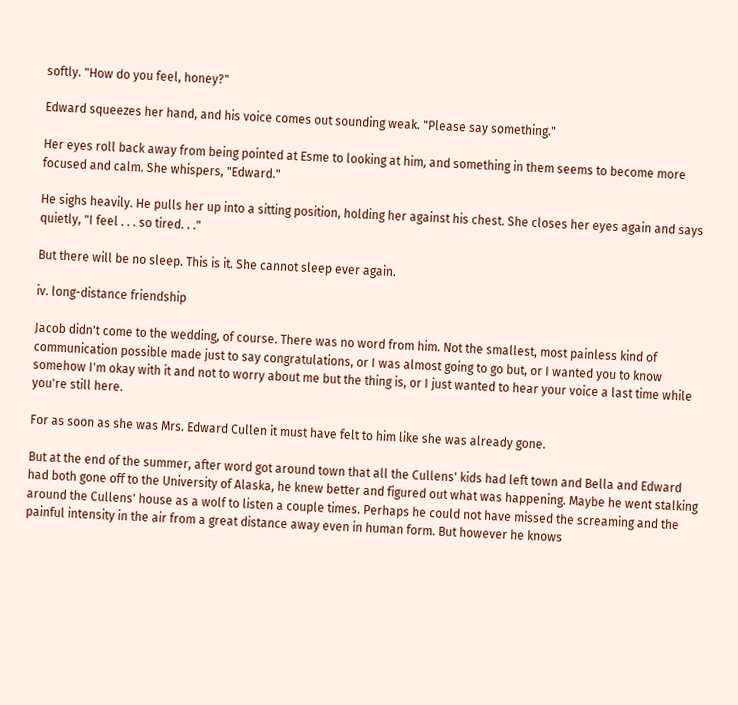softly. "How do you feel, honey?"

Edward squeezes her hand, and his voice comes out sounding weak. "Please say something."

Her eyes roll back away from being pointed at Esme to looking at him, and something in them seems to become more focused and calm. She whispers, "Edward."

He sighs heavily. He pulls her up into a sitting position, holding her against his chest. She closes her eyes again and says quietly, "I feel . . . so tired. . ."

But there will be no sleep. This is it. She cannot sleep ever again.

iv. long-distance friendship

Jacob didn't come to the wedding, of course. There was no word from him. Not the smallest, most painless kind of communication possible made just to say congratulations, or I was almost going to go but, or I wanted you to know somehow I'm okay with it and not to worry about me but the thing is, or I just wanted to hear your voice a last time while you're still here.

For as soon as she was Mrs. Edward Cullen it must have felt to him like she was already gone.

But at the end of the summer, after word got around town that all the Cullens' kids had left town and Bella and Edward had both gone off to the University of Alaska, he knew better and figured out what was happening. Maybe he went stalking around the Cullens' house as a wolf to listen a couple times. Perhaps he could not have missed the screaming and the painful intensity in the air from a great distance away even in human form. But however he knows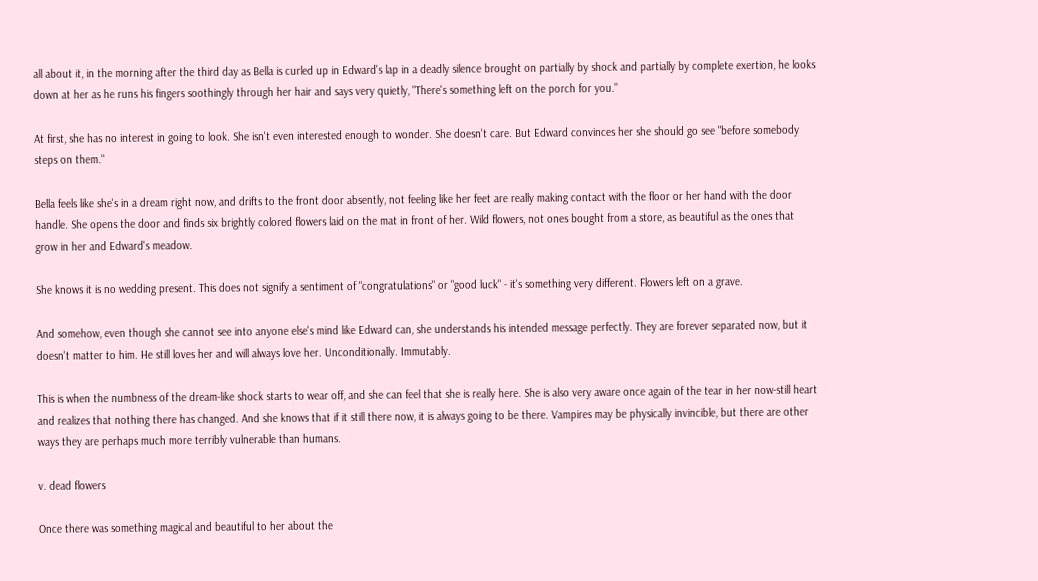all about it, in the morning after the third day as Bella is curled up in Edward's lap in a deadly silence brought on partially by shock and partially by complete exertion, he looks down at her as he runs his fingers soothingly through her hair and says very quietly, "There's something left on the porch for you."

At first, she has no interest in going to look. She isn't even interested enough to wonder. She doesn't care. But Edward convinces her she should go see "before somebody steps on them."

Bella feels like she's in a dream right now, and drifts to the front door absently, not feeling like her feet are really making contact with the floor or her hand with the door handle. She opens the door and finds six brightly colored flowers laid on the mat in front of her. Wild flowers, not ones bought from a store, as beautiful as the ones that grow in her and Edward's meadow.

She knows it is no wedding present. This does not signify a sentiment of "congratulations" or "good luck" - it's something very different. Flowers left on a grave.

And somehow, even though she cannot see into anyone else's mind like Edward can, she understands his intended message perfectly. They are forever separated now, but it doesn't matter to him. He still loves her and will always love her. Unconditionally. Immutably.

This is when the numbness of the dream-like shock starts to wear off, and she can feel that she is really here. She is also very aware once again of the tear in her now-still heart and realizes that nothing there has changed. And she knows that if it still there now, it is always going to be there. Vampires may be physically invincible, but there are other ways they are perhaps much more terribly vulnerable than humans.

v. dead flowers

Once there was something magical and beautiful to her about the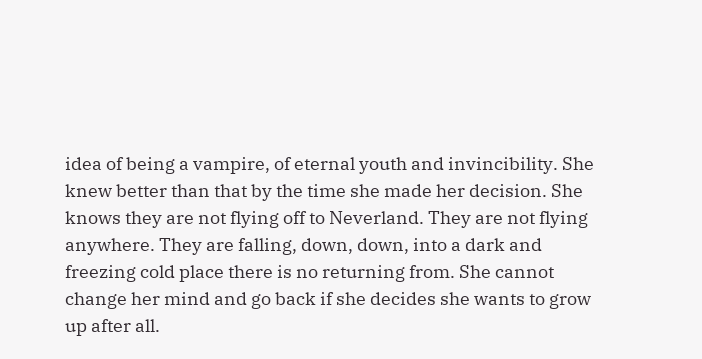idea of being a vampire, of eternal youth and invincibility. She knew better than that by the time she made her decision. She knows they are not flying off to Neverland. They are not flying anywhere. They are falling, down, down, into a dark and freezing cold place there is no returning from. She cannot change her mind and go back if she decides she wants to grow up after all.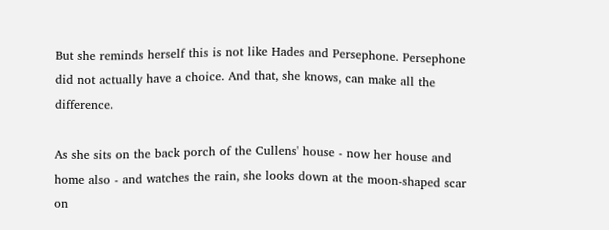But she reminds herself this is not like Hades and Persephone. Persephone did not actually have a choice. And that, she knows, can make all the difference.

As she sits on the back porch of the Cullens' house - now her house and home also - and watches the rain, she looks down at the moon-shaped scar on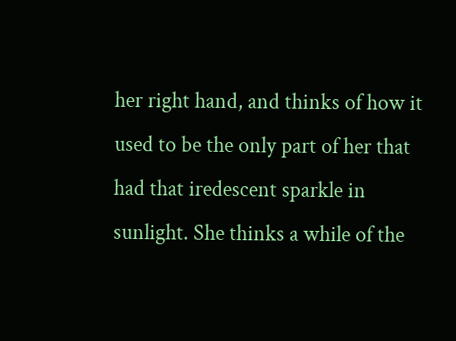her right hand, and thinks of how it used to be the only part of her that had that iredescent sparkle in sunlight. She thinks a while of the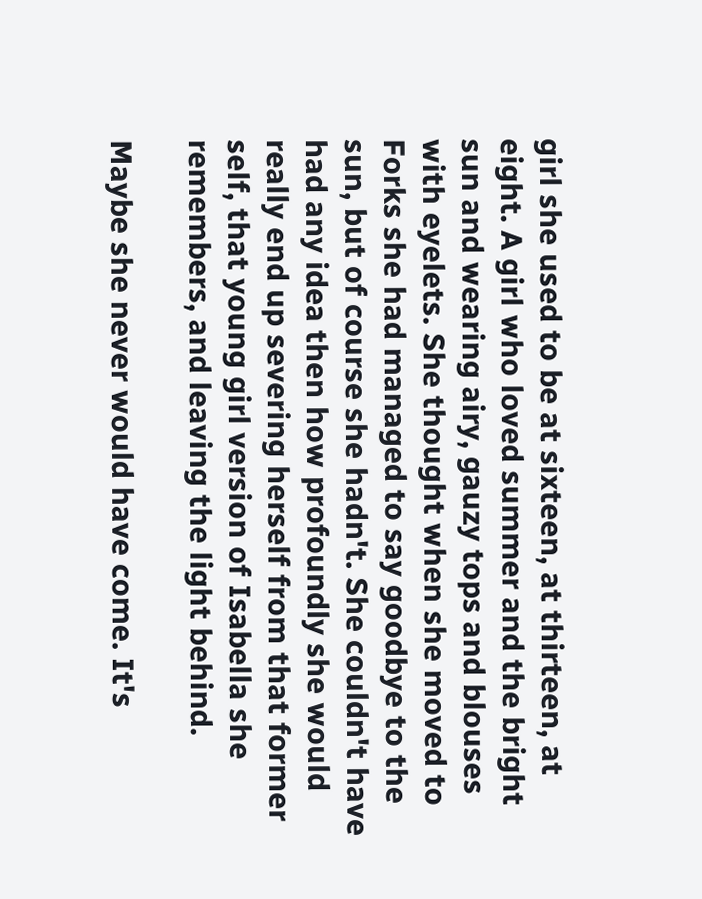girl she used to be at sixteen, at thirteen, at eight. A girl who loved summer and the bright sun and wearing airy, gauzy tops and blouses with eyelets. She thought when she moved to Forks she had managed to say goodbye to the sun, but of course she hadn't. She couldn't have had any idea then how profoundly she would really end up severing herself from that former self, that young girl version of Isabella she remembers, and leaving the light behind.

Maybe she never would have come. It's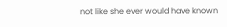not like she ever would have known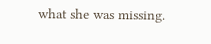what she was missing.